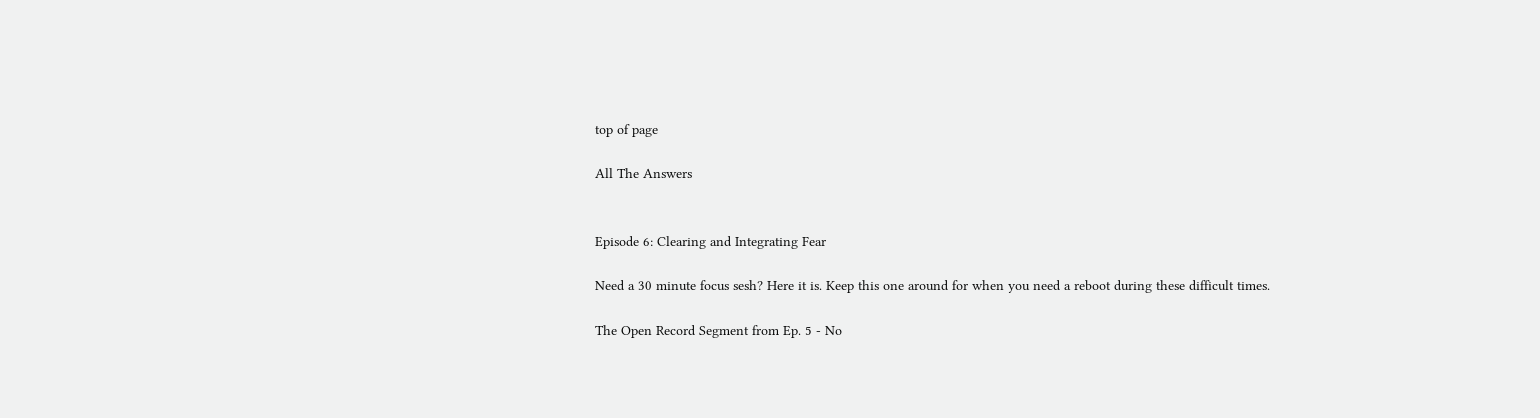top of page

All The Answers


Episode 6: Clearing and Integrating Fear

Need a 30 minute focus sesh? Here it is. Keep this one around for when you need a reboot during these difficult times.

The Open Record Segment from Ep. 5 - No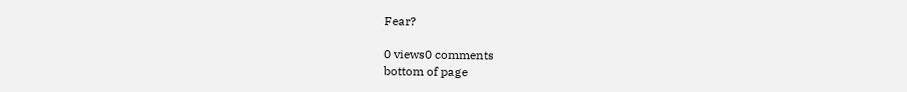Fear?

0 views0 comments
bottom of page